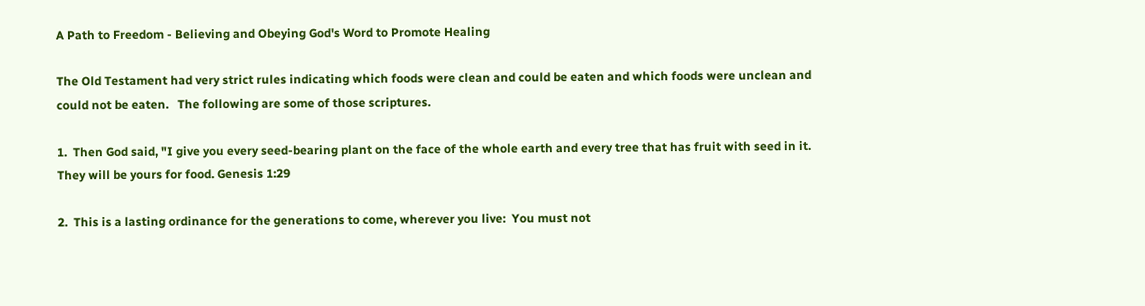A Path to Freedom - Believing and Obeying God's Word to Promote Healing

The Old Testament had very strict rules indicating which foods were clean and could be eaten and which foods were unclean and could not be eaten.   The following are some of those scriptures.

1.  Then God said, "I give you every seed-bearing plant on the face of the whole earth and every tree that has fruit with seed in it.  They will be yours for food. Genesis 1:29

2.  This is a lasting ordinance for the generations to come, wherever you live:  You must not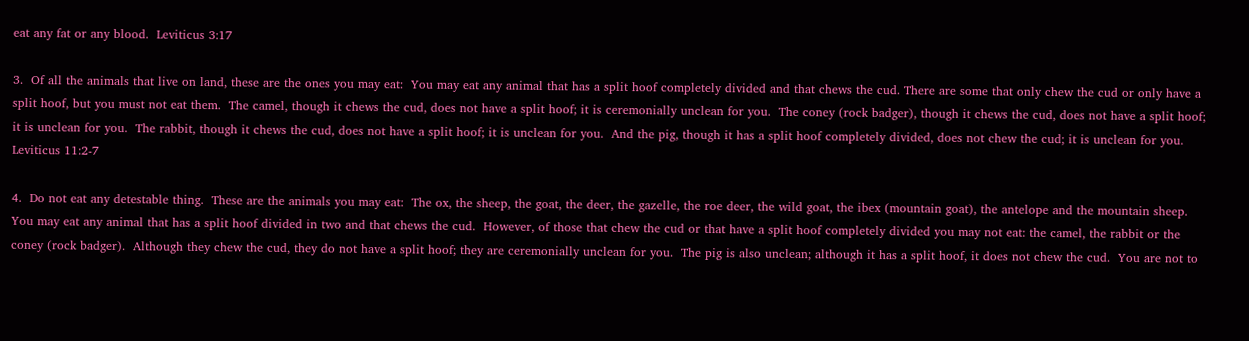eat any fat or any blood.  Leviticus 3:17

3.  Of all the animals that live on land, these are the ones you may eat:  You may eat any animal that has a split hoof completely divided and that chews the cud. There are some that only chew the cud or only have a split hoof, but you must not eat them.  The camel, though it chews the cud, does not have a split hoof; it is ceremonially unclean for you.  The coney (rock badger), though it chews the cud, does not have a split hoof; it is unclean for you.  The rabbit, though it chews the cud, does not have a split hoof; it is unclean for you.  And the pig, though it has a split hoof completely divided, does not chew the cud; it is unclean for you.  Leviticus 11:2-7

4.  Do not eat any detestable thing.  These are the animals you may eat:  The ox, the sheep, the goat, the deer, the gazelle, the roe deer, the wild goat, the ibex (mountain goat), the antelope and the mountain sheep.  You may eat any animal that has a split hoof divided in two and that chews the cud.  However, of those that chew the cud or that have a split hoof completely divided you may not eat: the camel, the rabbit or the coney (rock badger).  Although they chew the cud, they do not have a split hoof; they are ceremonially unclean for you.  The pig is also unclean; although it has a split hoof, it does not chew the cud.  You are not to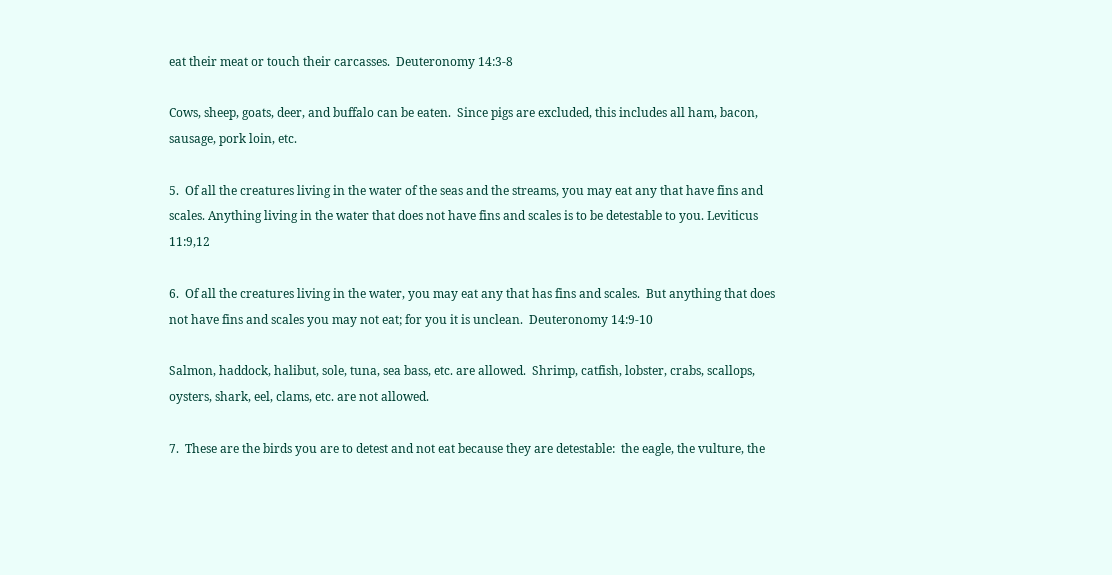eat their meat or touch their carcasses.  Deuteronomy 14:3-8

Cows, sheep, goats, deer, and buffalo can be eaten.  Since pigs are excluded, this includes all ham, bacon, sausage, pork loin, etc.

5.  Of all the creatures living in the water of the seas and the streams, you may eat any that have fins and scales. Anything living in the water that does not have fins and scales is to be detestable to you. Leviticus 11:9,12

6.  Of all the creatures living in the water, you may eat any that has fins and scales.  But anything that does not have fins and scales you may not eat; for you it is unclean.  Deuteronomy 14:9-10

Salmon, haddock, halibut, sole, tuna, sea bass, etc. are allowed.  Shrimp, catfish, lobster, crabs, scallops, oysters, shark, eel, clams, etc. are not allowed.

7.  These are the birds you are to detest and not eat because they are detestable:  the eagle, the vulture, the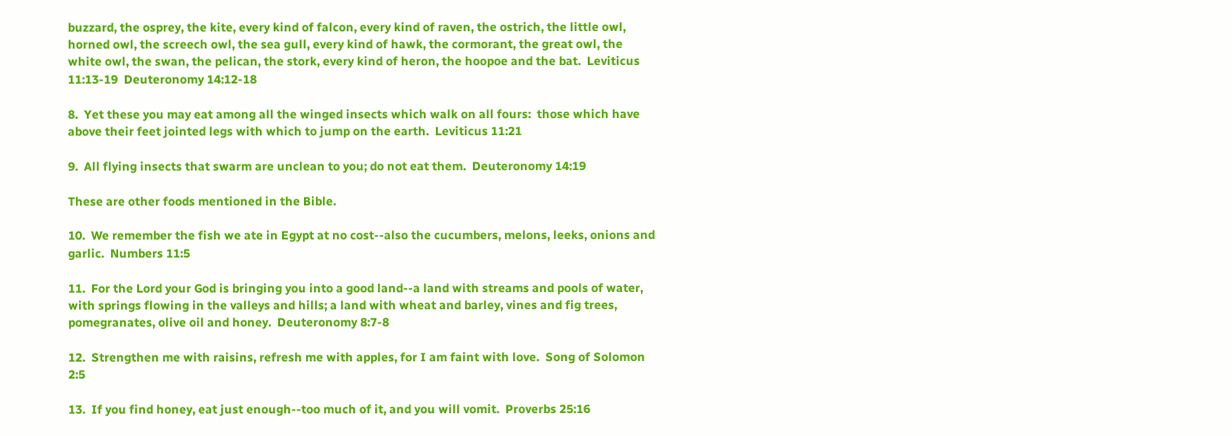buzzard, the osprey, the kite, every kind of falcon, every kind of raven, the ostrich, the little owl, horned owl, the screech owl, the sea gull, every kind of hawk, the cormorant, the great owl, the white owl, the swan, the pelican, the stork, every kind of heron, the hoopoe and the bat.  Leviticus 11:13-19  Deuteronomy 14:12-18

8.  Yet these you may eat among all the winged insects which walk on all fours:  those which have above their feet jointed legs with which to jump on the earth.  Leviticus 11:21

9.  All flying insects that swarm are unclean to you; do not eat them.  Deuteronomy 14:19

These are other foods mentioned in the Bible.

10.  We remember the fish we ate in Egypt at no cost--also the cucumbers, melons, leeks, onions and garlic.  Numbers 11:5

11.  For the Lord your God is bringing you into a good land--a land with streams and pools of water, with springs flowing in the valleys and hills; a land with wheat and barley, vines and fig trees, pomegranates, olive oil and honey.  Deuteronomy 8:7-8

12.  Strengthen me with raisins, refresh me with apples, for I am faint with love.  Song of Solomon 2:5

13.  If you find honey, eat just enough--too much of it, and you will vomit.  Proverbs 25:16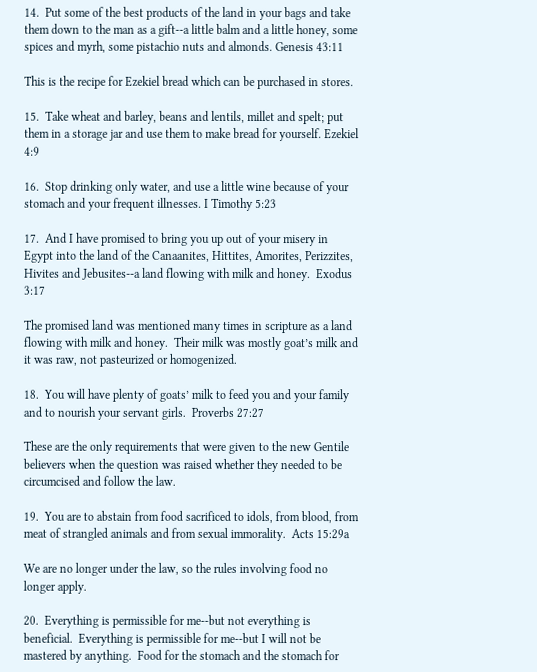14.  Put some of the best products of the land in your bags and take them down to the man as a gift--a little balm and a little honey, some spices and myrh, some pistachio nuts and almonds. Genesis 43:11

This is the recipe for Ezekiel bread which can be purchased in stores.

15.  Take wheat and barley, beans and lentils, millet and spelt; put them in a storage jar and use them to make bread for yourself. Ezekiel 4:9

16.  Stop drinking only water, and use a little wine because of your stomach and your frequent illnesses. I Timothy 5:23

17.  And I have promised to bring you up out of your misery in Egypt into the land of the Canaanites, Hittites, Amorites, Perizzites, Hivites and Jebusites--a land flowing with milk and honey.  Exodus 3:17

The promised land was mentioned many times in scripture as a land flowing with milk and honey.  Their milk was mostly goat’s milk and it was raw, not pasteurized or homogenized.

18.  You will have plenty of goats’ milk to feed you and your family and to nourish your servant girls.  Proverbs 27:27

These are the only requirements that were given to the new Gentile believers when the question was raised whether they needed to be circumcised and follow the law.

19.  You are to abstain from food sacrificed to idols, from blood, from meat of strangled animals and from sexual immorality.  Acts 15:29a

We are no longer under the law, so the rules involving food no longer apply.

20.  Everything is permissible for me--but not everything is beneficial.  Everything is permissible for me--but I will not be mastered by anything.  Food for the stomach and the stomach for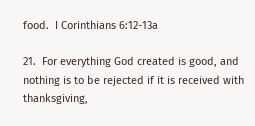food.  I Corinthians 6:12-13a

21.  For everything God created is good, and nothing is to be rejected if it is received with thanksgiving,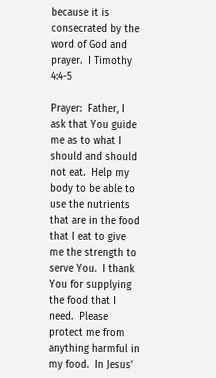because it is consecrated by the word of God and prayer.  I Timothy 4:4-5

Prayer:  Father, I ask that You guide me as to what I should and should not eat.  Help my body to be able to use the nutrients that are in the food that I eat to give me the strength to serve You.  I thank You for supplying the food that I need.  Please protect me from anything harmful in my food.  In Jesus’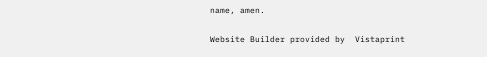name, amen.

Website Builder provided by  Vistaprint